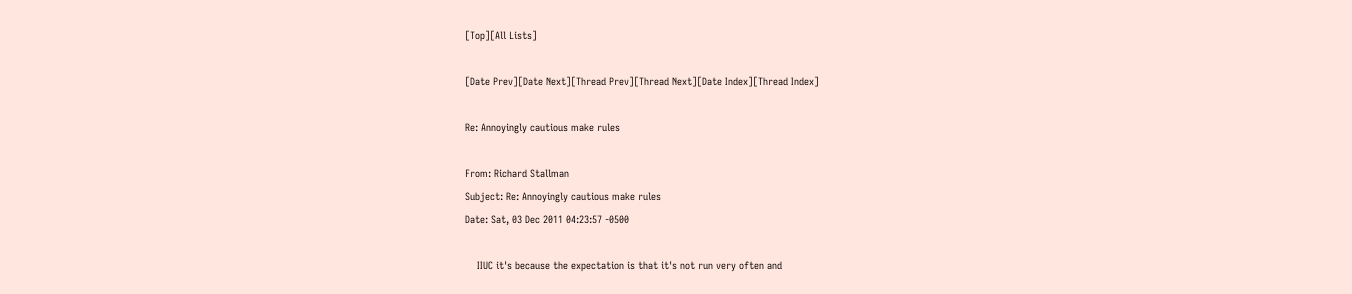[Top][All Lists]

[Date Prev][Date Next][Thread Prev][Thread Next][Date Index][Thread Index]

Re: Annoyingly cautious make rules

From: Richard Stallman
Subject: Re: Annoyingly cautious make rules
Date: Sat, 03 Dec 2011 04:23:57 -0500

    IIUC it's because the expectation is that it's not run very often and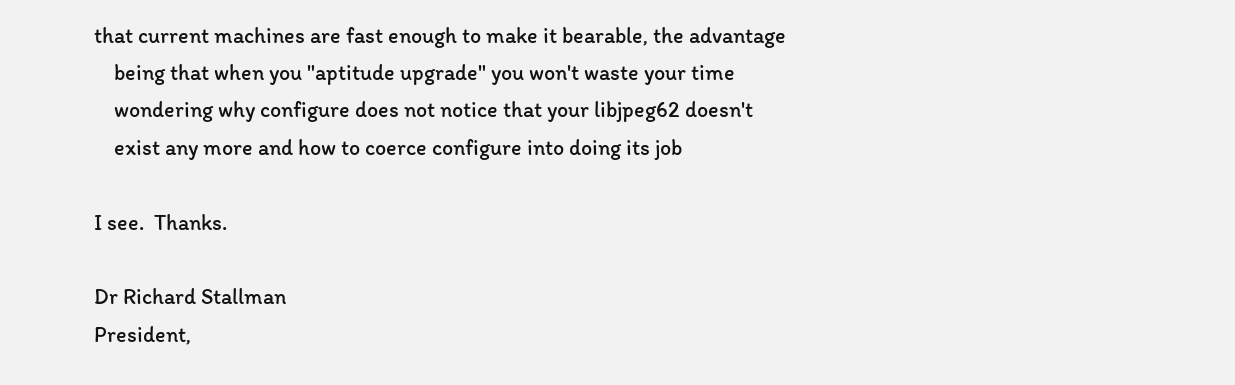that current machines are fast enough to make it bearable, the advantage
    being that when you "aptitude upgrade" you won't waste your time
    wondering why configure does not notice that your libjpeg62 doesn't
    exist any more and how to coerce configure into doing its job

I see.  Thanks.

Dr Richard Stallman
President,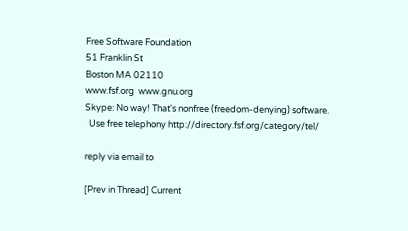Free Software Foundation
51 Franklin St
Boston MA 02110
www.fsf.org  www.gnu.org
Skype: No way! That's nonfree (freedom-denying) software.
  Use free telephony http://directory.fsf.org/category/tel/

reply via email to

[Prev in Thread] Current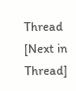Thread [Next in Thread]